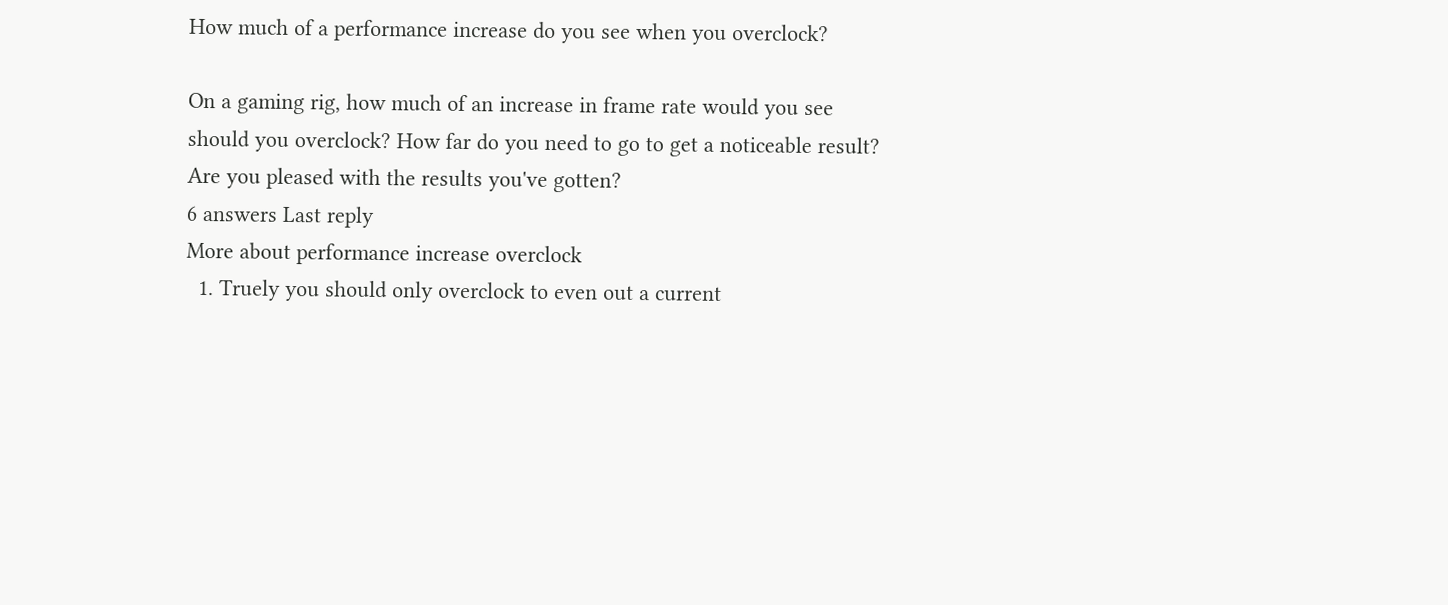How much of a performance increase do you see when you overclock?

On a gaming rig, how much of an increase in frame rate would you see should you overclock? How far do you need to go to get a noticeable result? Are you pleased with the results you've gotten?
6 answers Last reply
More about performance increase overclock
  1. Truely you should only overclock to even out a current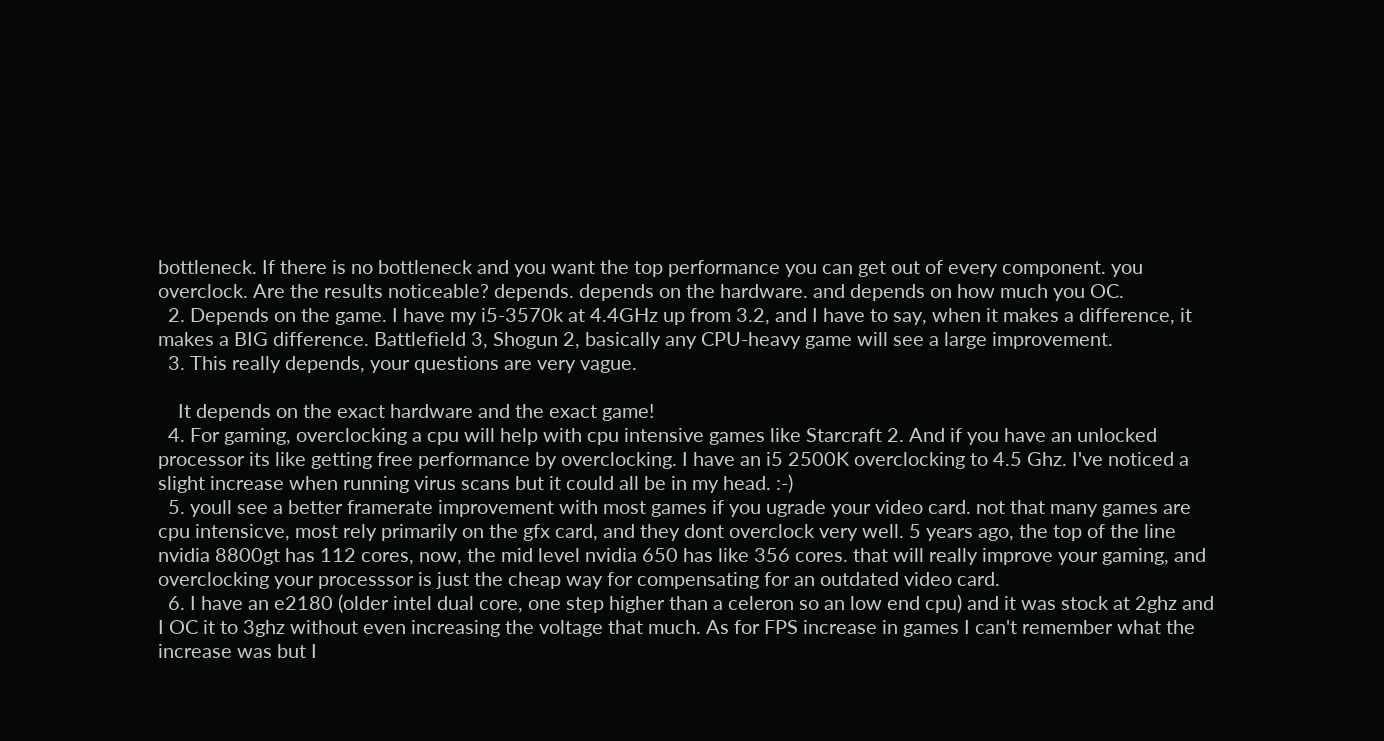bottleneck. If there is no bottleneck and you want the top performance you can get out of every component. you overclock. Are the results noticeable? depends. depends on the hardware. and depends on how much you OC.
  2. Depends on the game. I have my i5-3570k at 4.4GHz up from 3.2, and I have to say, when it makes a difference, it makes a BIG difference. Battlefield 3, Shogun 2, basically any CPU-heavy game will see a large improvement.
  3. This really depends, your questions are very vague.

    It depends on the exact hardware and the exact game!
  4. For gaming, overclocking a cpu will help with cpu intensive games like Starcraft 2. And if you have an unlocked processor its like getting free performance by overclocking. I have an i5 2500K overclocking to 4.5 Ghz. I've noticed a slight increase when running virus scans but it could all be in my head. :-)
  5. youll see a better framerate improvement with most games if you ugrade your video card. not that many games are cpu intensicve, most rely primarily on the gfx card, and they dont overclock very well. 5 years ago, the top of the line nvidia 8800gt has 112 cores, now, the mid level nvidia 650 has like 356 cores. that will really improve your gaming, and overclocking your processsor is just the cheap way for compensating for an outdated video card.
  6. I have an e2180 (older intel dual core, one step higher than a celeron so an low end cpu) and it was stock at 2ghz and I OC it to 3ghz without even increasing the voltage that much. As for FPS increase in games I can't remember what the increase was but I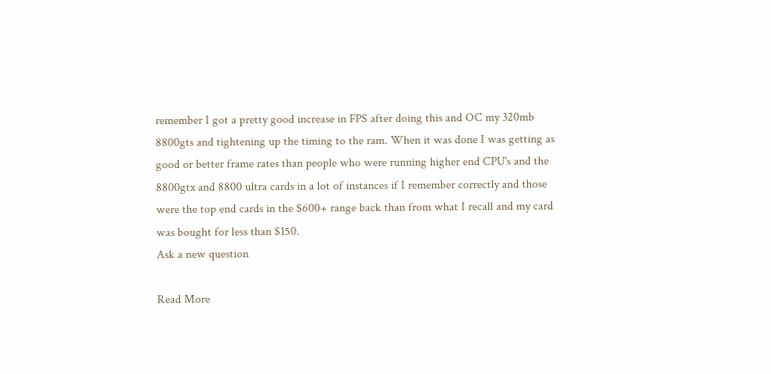remember I got a pretty good increase in FPS after doing this and OC my 320mb 8800gts and tightening up the timing to the ram. When it was done I was getting as good or better frame rates than people who were running higher end CPU's and the 8800gtx and 8800 ultra cards in a lot of instances if I remember correctly and those were the top end cards in the $600+ range back than from what I recall and my card was bought for less than $150.
Ask a new question

Read More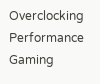Overclocking Performance Gaming